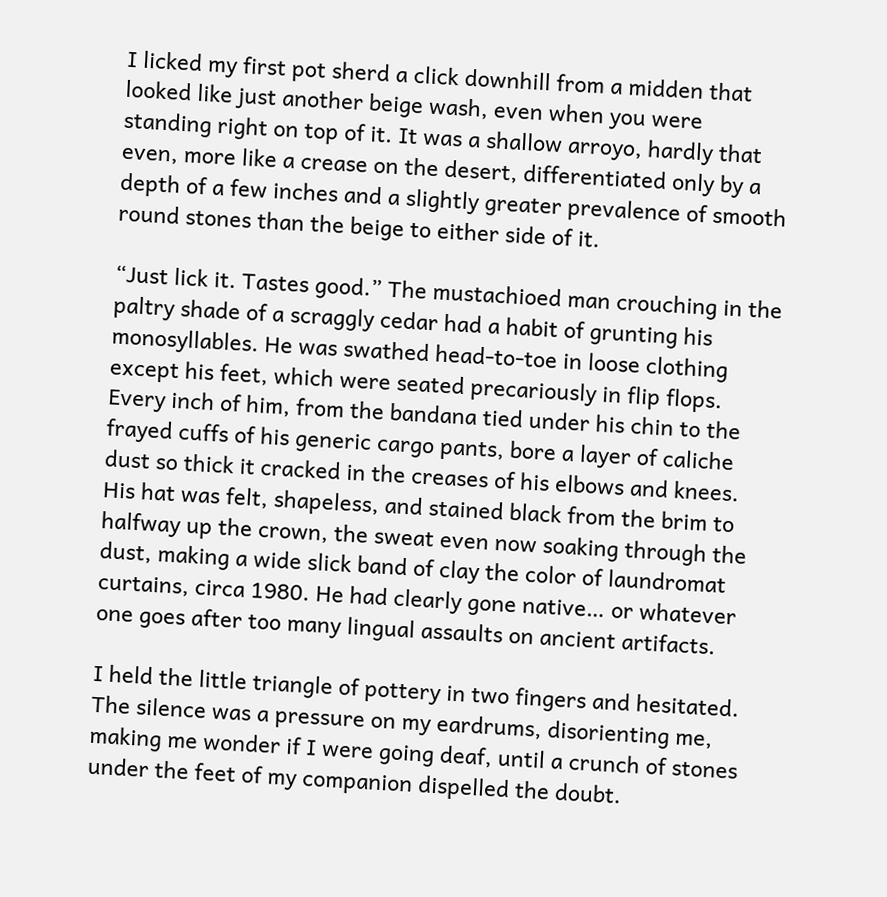I licked my first pot sherd a click downhill from a midden that looked like just another beige wash, even when you were standing right on top of it. It was a shallow arroyo, hardly that even, more like a crease on the desert, differentiated only by a depth of a few inches and a slightly greater prevalence of smooth round stones than the beige to either side of it.

“Just lick it. Tastes good.” The mustachioed man crouching in the paltry shade of a scraggly cedar had a habit of grunting his monosyllables. He was swathed head-to-toe in loose clothing except his feet, which were seated precariously in flip flops. Every inch of him, from the bandana tied under his chin to the frayed cuffs of his generic cargo pants, bore a layer of caliche dust so thick it cracked in the creases of his elbows and knees. His hat was felt, shapeless, and stained black from the brim to halfway up the crown, the sweat even now soaking through the dust, making a wide slick band of clay the color of laundromat curtains, circa 1980. He had clearly gone native… or whatever one goes after too many lingual assaults on ancient artifacts.

I held the little triangle of pottery in two fingers and hesitated. The silence was a pressure on my eardrums, disorienting me, making me wonder if I were going deaf, until a crunch of stones under the feet of my companion dispelled the doubt.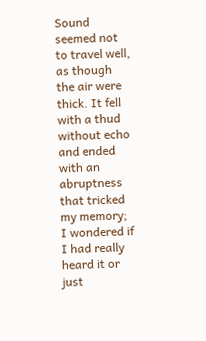Sound seemed not to travel well, as though the air were thick. It fell with a thud without echo and ended with an abruptness that tricked my memory; I wondered if I had really heard it or just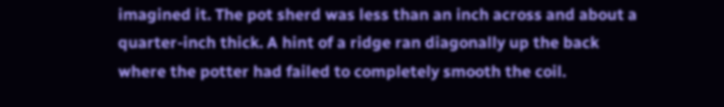imagined it. The pot sherd was less than an inch across and about a quarter-inch thick. A hint of a ridge ran diagonally up the back where the potter had failed to completely smooth the coil.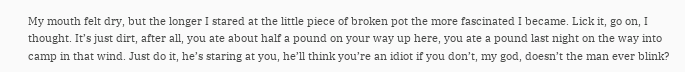My mouth felt dry, but the longer I stared at the little piece of broken pot the more fascinated I became. Lick it, go on, I thought. It’s just dirt, after all, you ate about half a pound on your way up here, you ate a pound last night on the way into camp in that wind. Just do it, he’s staring at you, he’ll think you’re an idiot if you don’t, my god, doesn’t the man ever blink?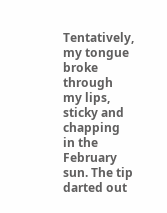Tentatively, my tongue broke through my lips, sticky and chapping in the February sun. The tip darted out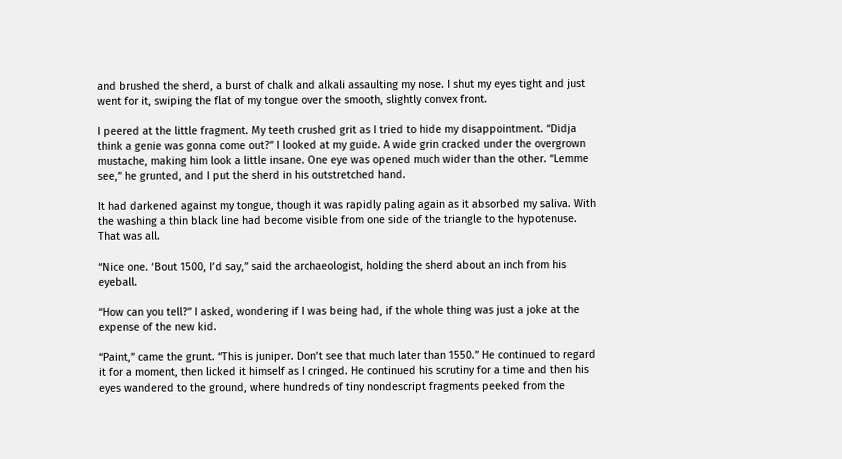and brushed the sherd, a burst of chalk and alkali assaulting my nose. I shut my eyes tight and just went for it, swiping the flat of my tongue over the smooth, slightly convex front.

I peered at the little fragment. My teeth crushed grit as I tried to hide my disappointment. “Didja think a genie was gonna come out?” I looked at my guide. A wide grin cracked under the overgrown mustache, making him look a little insane. One eye was opened much wider than the other. “Lemme see,” he grunted, and I put the sherd in his outstretched hand.

It had darkened against my tongue, though it was rapidly paling again as it absorbed my saliva. With the washing a thin black line had become visible from one side of the triangle to the hypotenuse. That was all.

“Nice one. ‘Bout 1500, I’d say,” said the archaeologist, holding the sherd about an inch from his eyeball.

“How can you tell?” I asked, wondering if I was being had, if the whole thing was just a joke at the expense of the new kid.

“Paint,” came the grunt. “This is juniper. Don’t see that much later than 1550.” He continued to regard it for a moment, then licked it himself as I cringed. He continued his scrutiny for a time and then his eyes wandered to the ground, where hundreds of tiny nondescript fragments peeked from the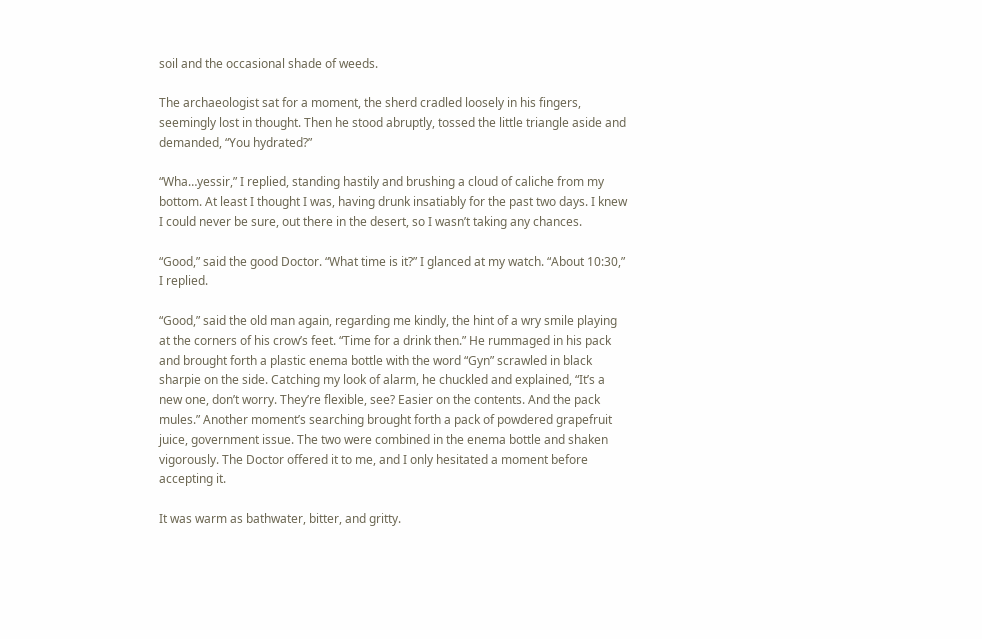soil and the occasional shade of weeds.

The archaeologist sat for a moment, the sherd cradled loosely in his fingers, seemingly lost in thought. Then he stood abruptly, tossed the little triangle aside and demanded, “You hydrated?”

“Wha…yessir,” I replied, standing hastily and brushing a cloud of caliche from my bottom. At least I thought I was, having drunk insatiably for the past two days. I knew I could never be sure, out there in the desert, so I wasn’t taking any chances.

“Good,” said the good Doctor. “What time is it?” I glanced at my watch. “About 10:30,” I replied.

“Good,” said the old man again, regarding me kindly, the hint of a wry smile playing at the corners of his crow’s feet. “Time for a drink then.” He rummaged in his pack and brought forth a plastic enema bottle with the word “Gyn” scrawled in black sharpie on the side. Catching my look of alarm, he chuckled and explained, “It’s a new one, don’t worry. They’re flexible, see? Easier on the contents. And the pack mules.” Another moment’s searching brought forth a pack of powdered grapefruit juice, government issue. The two were combined in the enema bottle and shaken vigorously. The Doctor offered it to me, and I only hesitated a moment before accepting it.

It was warm as bathwater, bitter, and gritty.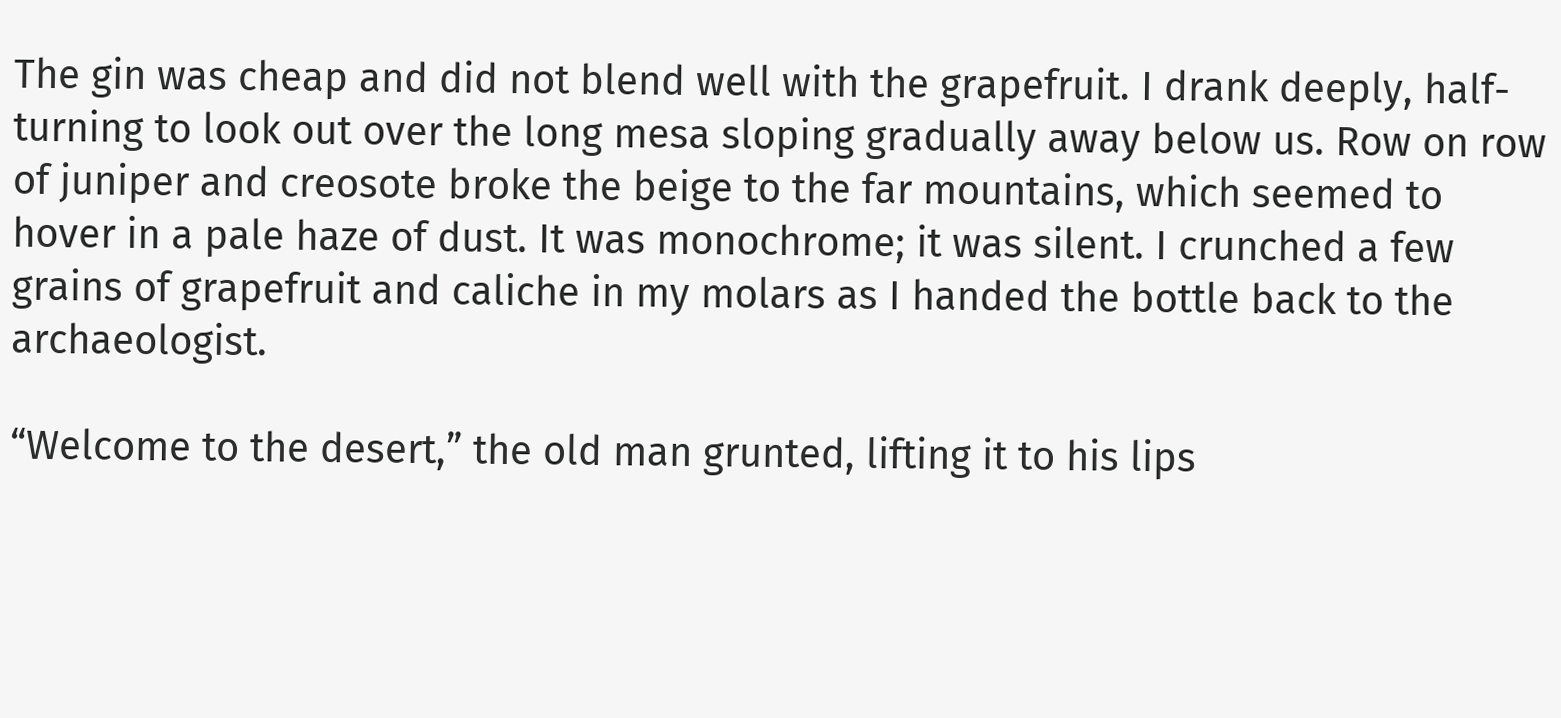The gin was cheap and did not blend well with the grapefruit. I drank deeply, half-turning to look out over the long mesa sloping gradually away below us. Row on row of juniper and creosote broke the beige to the far mountains, which seemed to hover in a pale haze of dust. It was monochrome; it was silent. I crunched a few grains of grapefruit and caliche in my molars as I handed the bottle back to the archaeologist.

“Welcome to the desert,” the old man grunted, lifting it to his lips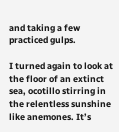and taking a few practiced gulps.

I turned again to look at the floor of an extinct sea, ocotillo stirring in the relentless sunshine like anemones. It’s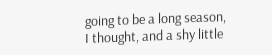going to be a long season, I thought, and a shy little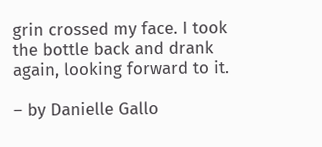grin crossed my face. I took the bottle back and drank again, looking forward to it.

– by Danielle Gallo